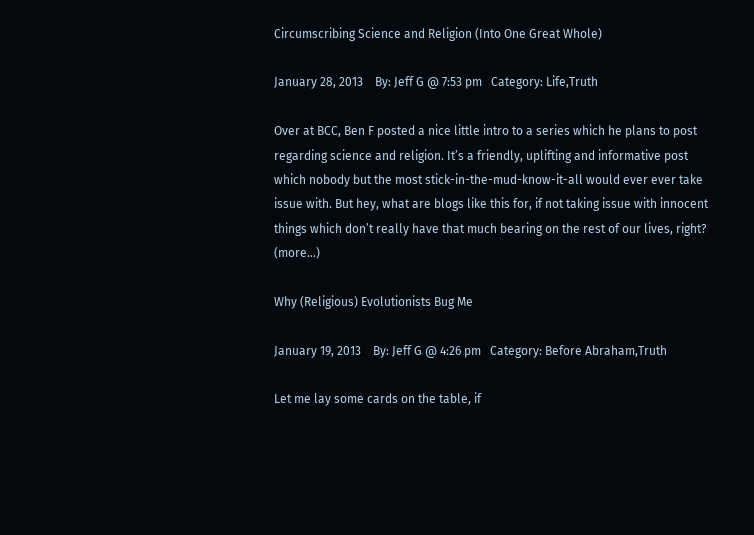Circumscribing Science and Religion (Into One Great Whole)

January 28, 2013    By: Jeff G @ 7:53 pm   Category: Life,Truth

Over at BCC, Ben F posted a nice little intro to a series which he plans to post regarding science and religion. It’s a friendly, uplifting and informative post which nobody but the most stick-in-the-mud-know-it-all would ever ever take issue with. But hey, what are blogs like this for, if not taking issue with innocent things which don’t really have that much bearing on the rest of our lives, right? (more…)

Why (Religious) Evolutionists Bug Me

January 19, 2013    By: Jeff G @ 4:26 pm   Category: Before Abraham,Truth

Let me lay some cards on the table, if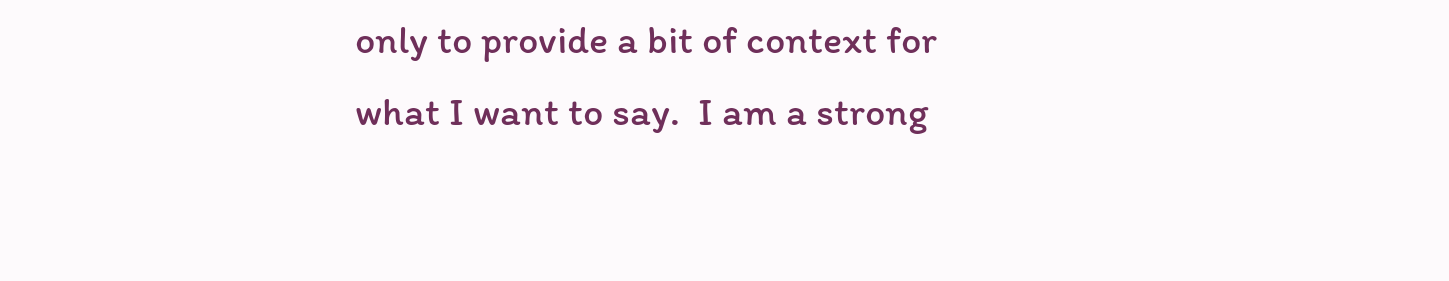only to provide a bit of context for what I want to say.  I am a strong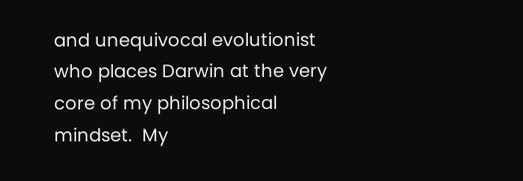and unequivocal evolutionist who places Darwin at the very core of my philosophical mindset.  My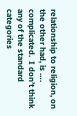relationship to religion, on the other had, is …. complicated.  I don’t think any of the standard categories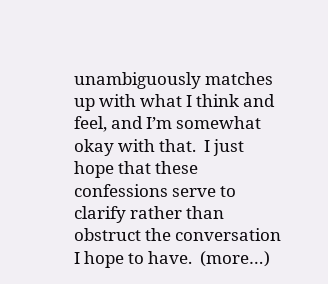unambiguously matches up with what I think and feel, and I’m somewhat okay with that.  I just hope that these confessions serve to clarify rather than obstruct the conversation I hope to have.  (more…)